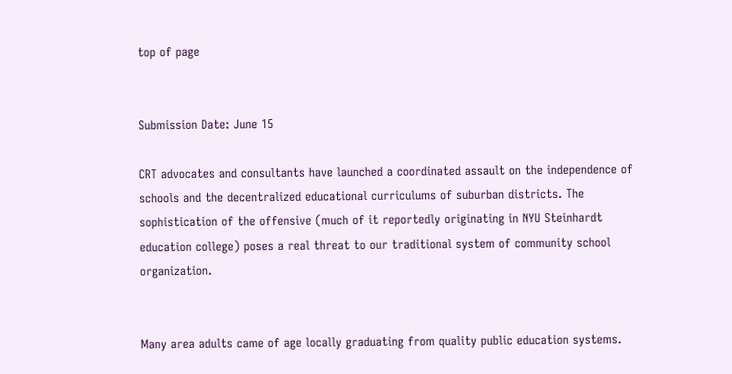top of page


Submission Date: June 15

CRT advocates and consultants have launched a coordinated assault on the independence of schools and the decentralized educational curriculums of suburban districts. The sophistication of the offensive (much of it reportedly originating in NYU Steinhardt education college) poses a real threat to our traditional system of community school organization.


Many area adults came of age locally graduating from quality public education systems.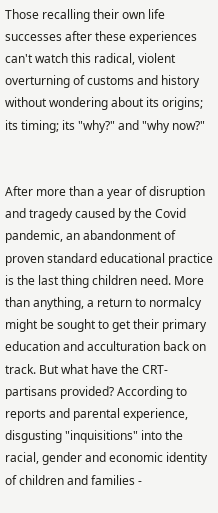Those recalling their own life successes after these experiences can't watch this radical, violent overturning of customs and history without wondering about its origins; its timing; its "why?" and "why now?"


After more than a year of disruption and tragedy caused by the Covid pandemic, an abandonment of proven standard educational practice is the last thing children need. More than anything, a return to normalcy might be sought to get their primary education and acculturation back on track. But what have the CRT-partisans provided? According to reports and parental experience, disgusting "inquisitions" into the racial, gender and economic identity of children and families -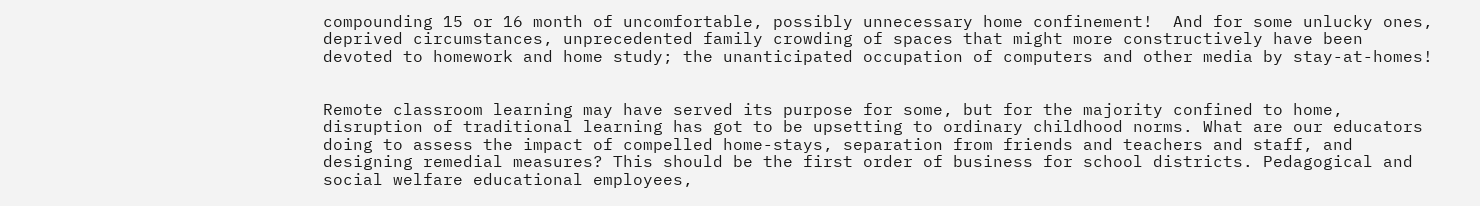compounding 15 or 16 month of uncomfortable, possibly unnecessary home confinement!  And for some unlucky ones, deprived circumstances, unprecedented family crowding of spaces that might more constructively have been devoted to homework and home study; the unanticipated occupation of computers and other media by stay-at-homes!


Remote classroom learning may have served its purpose for some, but for the majority confined to home, disruption of traditional learning has got to be upsetting to ordinary childhood norms. What are our educators doing to assess the impact of compelled home-stays, separation from friends and teachers and staff, and designing remedial measures? This should be the first order of business for school districts. Pedagogical and social welfare educational employees,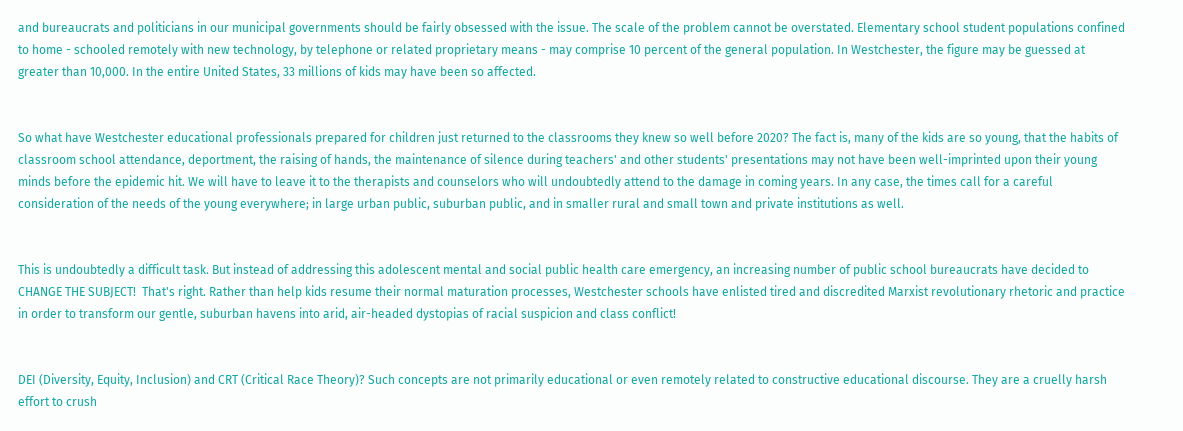and bureaucrats and politicians in our municipal governments should be fairly obsessed with the issue. The scale of the problem cannot be overstated. Elementary school student populations confined to home - schooled remotely with new technology, by telephone or related proprietary means - may comprise 10 percent of the general population. In Westchester, the figure may be guessed at greater than 10,000. In the entire United States, 33 millions of kids may have been so affected.


So what have Westchester educational professionals prepared for children just returned to the classrooms they knew so well before 2020? The fact is, many of the kids are so young, that the habits of classroom school attendance, deportment, the raising of hands, the maintenance of silence during teachers' and other students' presentations may not have been well-imprinted upon their young minds before the epidemic hit. We will have to leave it to the therapists and counselors who will undoubtedly attend to the damage in coming years. In any case, the times call for a careful consideration of the needs of the young everywhere; in large urban public, suburban public, and in smaller rural and small town and private institutions as well.


This is undoubtedly a difficult task. But instead of addressing this adolescent mental and social public health care emergency, an increasing number of public school bureaucrats have decided to CHANGE THE SUBJECT!  That's right. Rather than help kids resume their normal maturation processes, Westchester schools have enlisted tired and discredited Marxist revolutionary rhetoric and practice in order to transform our gentle, suburban havens into arid, air-headed dystopias of racial suspicion and class conflict!


DEI (Diversity, Equity, Inclusion) and CRT (Critical Race Theory)? Such concepts are not primarily educational or even remotely related to constructive educational discourse. They are a cruelly harsh effort to crush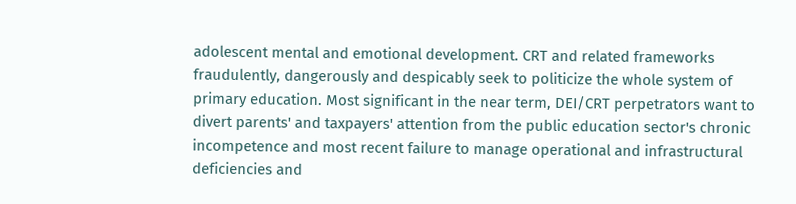adolescent mental and emotional development. CRT and related frameworks  fraudulently, dangerously and despicably seek to politicize the whole system of primary education. Most significant in the near term, DEI/CRT perpetrators want to divert parents' and taxpayers' attention from the public education sector's chronic incompetence and most recent failure to manage operational and infrastructural deficiencies and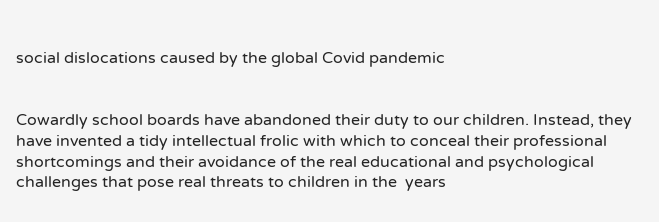social dislocations caused by the global Covid pandemic


Cowardly school boards have abandoned their duty to our children. Instead, they have invented a tidy intellectual frolic with which to conceal their professional shortcomings and their avoidance of the real educational and psychological challenges that pose real threats to children in the  years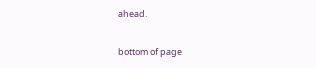ahead.

bottom of page